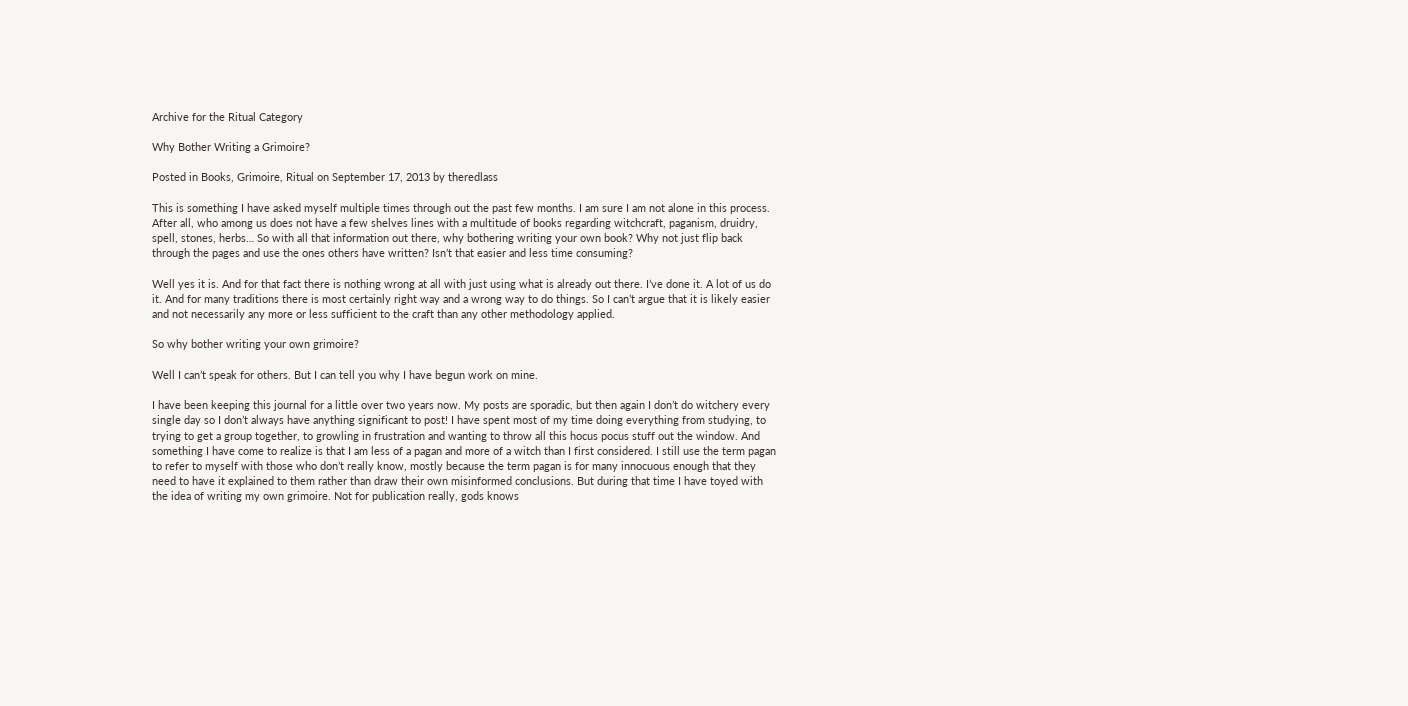Archive for the Ritual Category

Why Bother Writing a Grimoire?

Posted in Books, Grimoire, Ritual on September 17, 2013 by theredlass

This is something I have asked myself multiple times through out the past few months. I am sure I am not alone in this process. After all, who among us does not have a few shelves lines with a multitude of books regarding witchcraft, paganism, druidry, spell, stones, herbs… So with all that information out there, why bothering writing your own book? Why not just flip back through the pages and use the ones others have written? Isn’t that easier and less time consuming?

Well yes it is. And for that fact there is nothing wrong at all with just using what is already out there. I’ve done it. A lot of us do it. And for many traditions there is most certainly right way and a wrong way to do things. So I can’t argue that it is likely easier and not necessarily any more or less sufficient to the craft than any other methodology applied.

So why bother writing your own grimoire?

Well I can’t speak for others. But I can tell you why I have begun work on mine.

I have been keeping this journal for a little over two years now. My posts are sporadic, but then again I don’t do witchery every single day so I don’t always have anything significant to post! I have spent most of my time doing everything from studying, to trying to get a group together, to growling in frustration and wanting to throw all this hocus pocus stuff out the window. And something I have come to realize is that I am less of a pagan and more of a witch than I first considered. I still use the term pagan to refer to myself with those who don’t really know, mostly because the term pagan is for many innocuous enough that they need to have it explained to them rather than draw their own misinformed conclusions. But during that time I have toyed with the idea of writing my own grimoire. Not for publication really, gods knows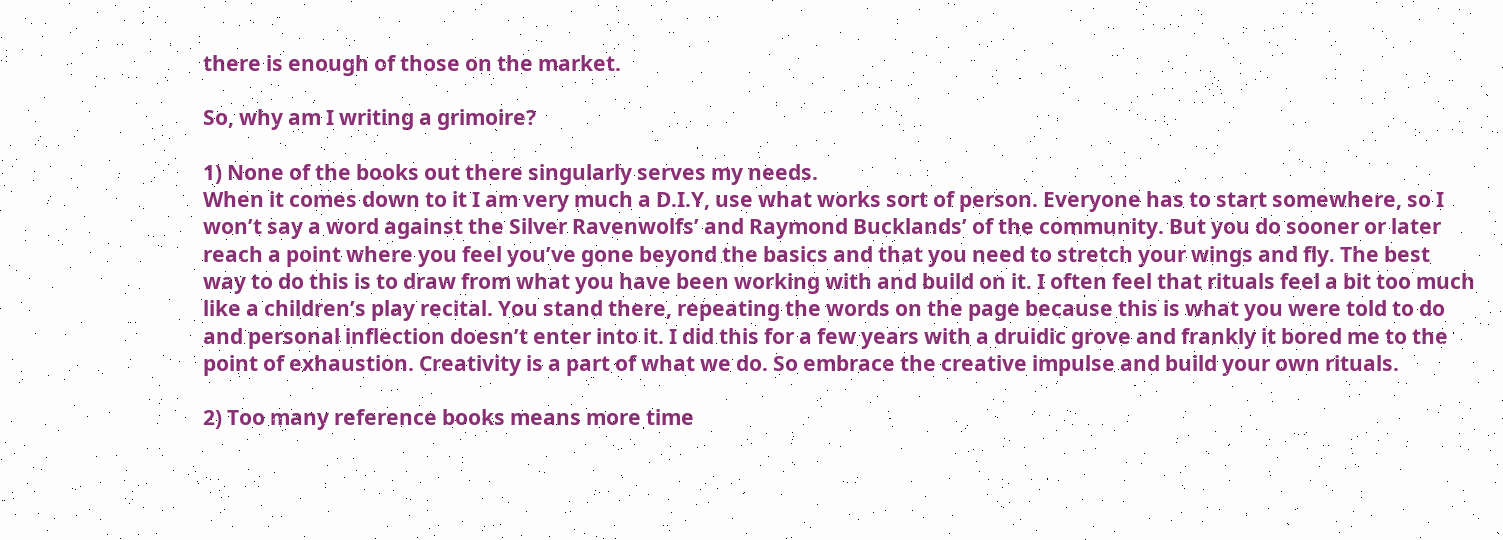there is enough of those on the market.

So, why am I writing a grimoire?

1) None of the books out there singularly serves my needs.
When it comes down to it I am very much a D.I.Y, use what works sort of person. Everyone has to start somewhere, so I won’t say a word against the Silver Ravenwolfs’ and Raymond Bucklands’ of the community. But you do sooner or later reach a point where you feel you’ve gone beyond the basics and that you need to stretch your wings and fly. The best way to do this is to draw from what you have been working with and build on it. I often feel that rituals feel a bit too much like a children’s play recital. You stand there, repeating the words on the page because this is what you were told to do and personal inflection doesn’t enter into it. I did this for a few years with a druidic grove and frankly it bored me to the point of exhaustion. Creativity is a part of what we do. So embrace the creative impulse and build your own rituals.

2) Too many reference books means more time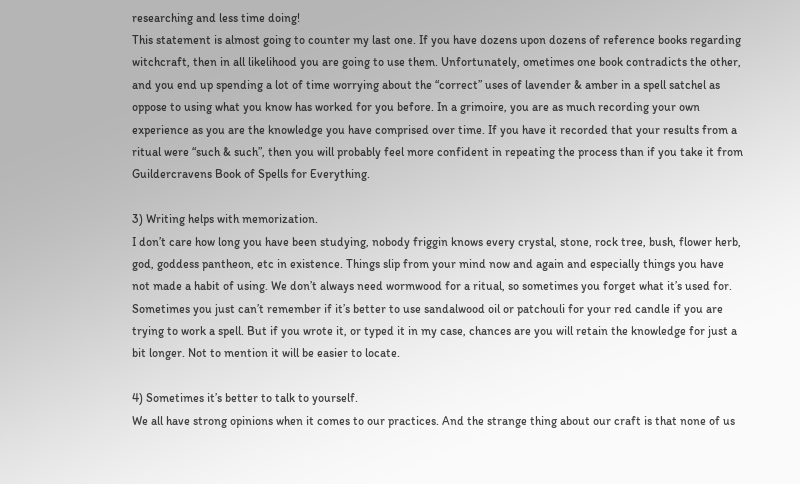researching and less time doing!
This statement is almost going to counter my last one. If you have dozens upon dozens of reference books regarding witchcraft, then in all likelihood you are going to use them. Unfortunately, ometimes one book contradicts the other, and you end up spending a lot of time worrying about the “correct” uses of lavender & amber in a spell satchel as oppose to using what you know has worked for you before. In a grimoire, you are as much recording your own experience as you are the knowledge you have comprised over time. If you have it recorded that your results from a ritual were “such & such”, then you will probably feel more confident in repeating the process than if you take it from Guildercravens Book of Spells for Everything.

3) Writing helps with memorization.
I don’t care how long you have been studying, nobody friggin knows every crystal, stone, rock tree, bush, flower herb, god, goddess pantheon, etc in existence. Things slip from your mind now and again and especially things you have not made a habit of using. We don’t always need wormwood for a ritual, so sometimes you forget what it’s used for. Sometimes you just can’t remember if it’s better to use sandalwood oil or patchouli for your red candle if you are trying to work a spell. But if you wrote it, or typed it in my case, chances are you will retain the knowledge for just a bit longer. Not to mention it will be easier to locate.

4) Sometimes it’s better to talk to yourself.
We all have strong opinions when it comes to our practices. And the strange thing about our craft is that none of us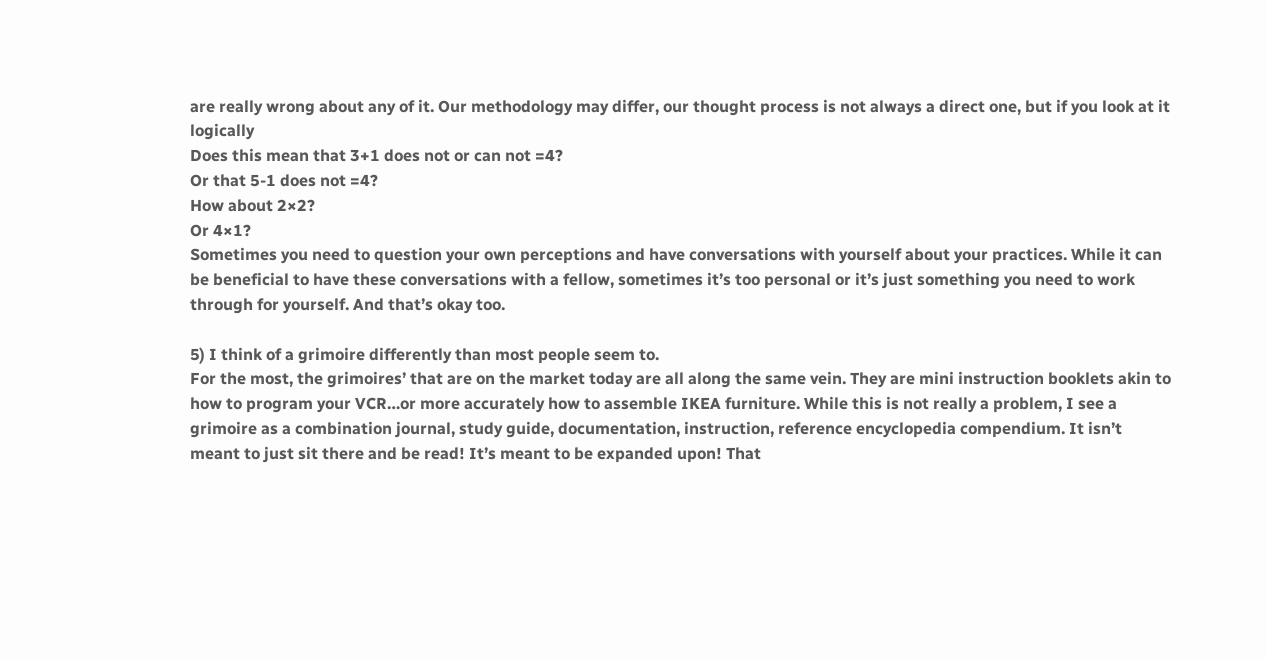are really wrong about any of it. Our methodology may differ, our thought process is not always a direct one, but if you look at it logically
Does this mean that 3+1 does not or can not =4?
Or that 5-1 does not =4?
How about 2×2?
Or 4×1?
Sometimes you need to question your own perceptions and have conversations with yourself about your practices. While it can be beneficial to have these conversations with a fellow, sometimes it’s too personal or it’s just something you need to work through for yourself. And that’s okay too.

5) I think of a grimoire differently than most people seem to.
For the most, the grimoires’ that are on the market today are all along the same vein. They are mini instruction booklets akin to how to program your VCR…or more accurately how to assemble IKEA furniture. While this is not really a problem, I see a grimoire as a combination journal, study guide, documentation, instruction, reference encyclopedia compendium. It isn’t meant to just sit there and be read! It’s meant to be expanded upon! That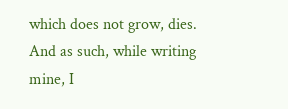which does not grow, dies. And as such, while writing mine, I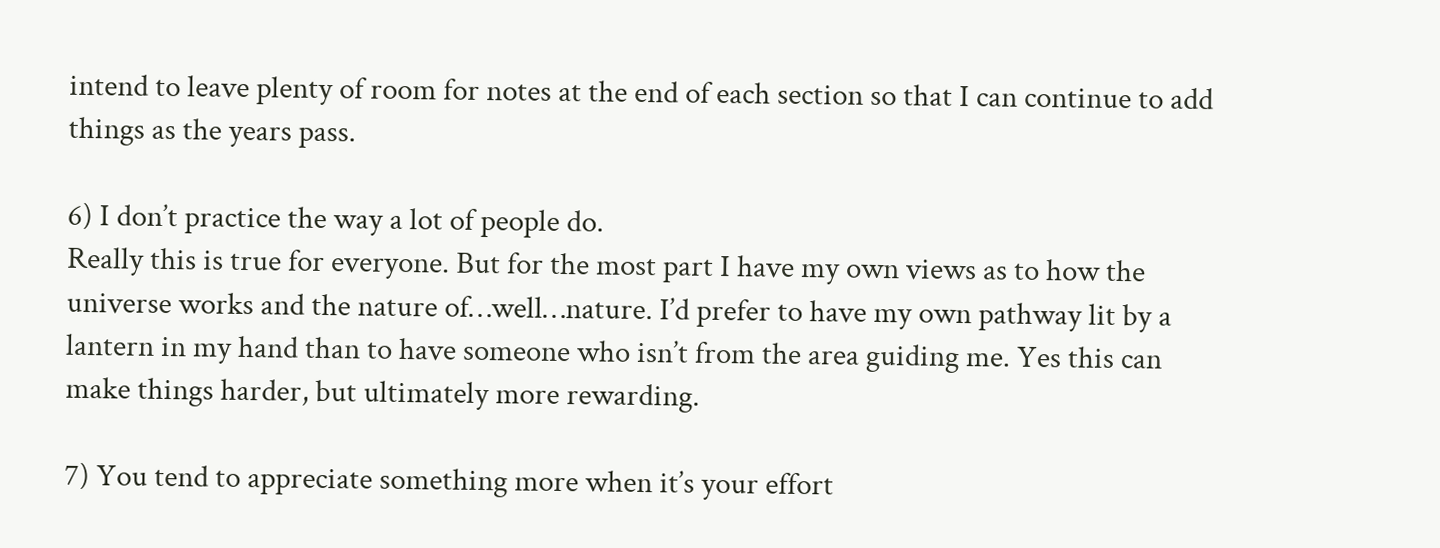intend to leave plenty of room for notes at the end of each section so that I can continue to add things as the years pass.

6) I don’t practice the way a lot of people do.
Really this is true for everyone. But for the most part I have my own views as to how the universe works and the nature of…well…nature. I’d prefer to have my own pathway lit by a lantern in my hand than to have someone who isn’t from the area guiding me. Yes this can make things harder, but ultimately more rewarding.

7) You tend to appreciate something more when it’s your effort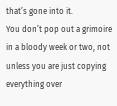that’s gone into it.
You don’t pop out a grimoire in a bloody week or two, not unless you are just copying everything over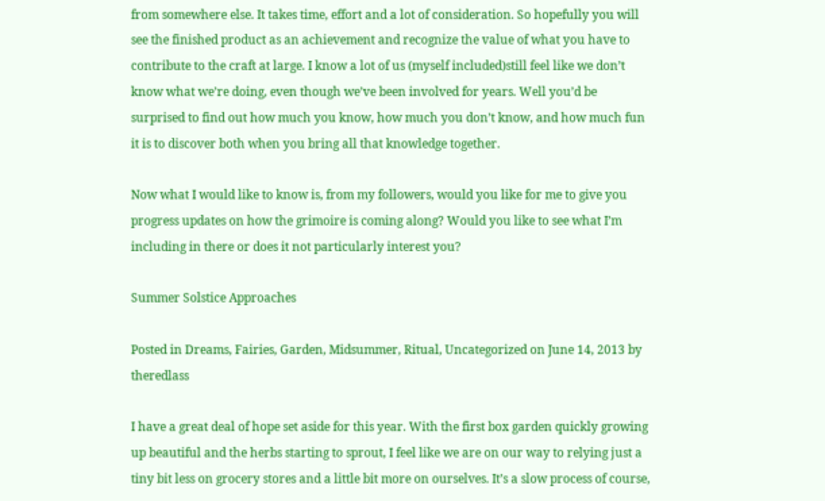from somewhere else. It takes time, effort and a lot of consideration. So hopefully you will see the finished product as an achievement and recognize the value of what you have to contribute to the craft at large. I know a lot of us (myself included)still feel like we don’t know what we’re doing, even though we’ve been involved for years. Well you’d be surprised to find out how much you know, how much you don’t know, and how much fun it is to discover both when you bring all that knowledge together.

Now what I would like to know is, from my followers, would you like for me to give you progress updates on how the grimoire is coming along? Would you like to see what I’m including in there or does it not particularly interest you?

Summer Solstice Approaches

Posted in Dreams, Fairies, Garden, Midsummer, Ritual, Uncategorized on June 14, 2013 by theredlass

I have a great deal of hope set aside for this year. With the first box garden quickly growing up beautiful and the herbs starting to sprout, I feel like we are on our way to relying just a tiny bit less on grocery stores and a little bit more on ourselves. It’s a slow process of course,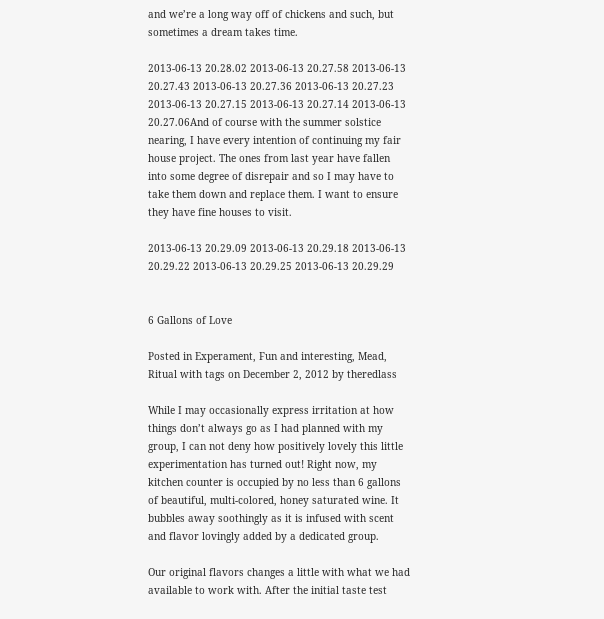and we’re a long way off of chickens and such, but sometimes a dream takes time.

2013-06-13 20.28.02 2013-06-13 20.27.58 2013-06-13 20.27.43 2013-06-13 20.27.36 2013-06-13 20.27.23 2013-06-13 20.27.15 2013-06-13 20.27.14 2013-06-13 20.27.06And of course with the summer solstice nearing, I have every intention of continuing my fair house project. The ones from last year have fallen into some degree of disrepair and so I may have to take them down and replace them. I want to ensure they have fine houses to visit.

2013-06-13 20.29.09 2013-06-13 20.29.18 2013-06-13 20.29.22 2013-06-13 20.29.25 2013-06-13 20.29.29


6 Gallons of Love

Posted in Experament, Fun and interesting, Mead, Ritual with tags on December 2, 2012 by theredlass

While I may occasionally express irritation at how things don’t always go as I had planned with my group, I can not deny how positively lovely this little experimentation has turned out! Right now, my kitchen counter is occupied by no less than 6 gallons of beautiful, multi-colored, honey saturated wine. It bubbles away soothingly as it is infused with scent and flavor lovingly added by a dedicated group.

Our original flavors changes a little with what we had available to work with. After the initial taste test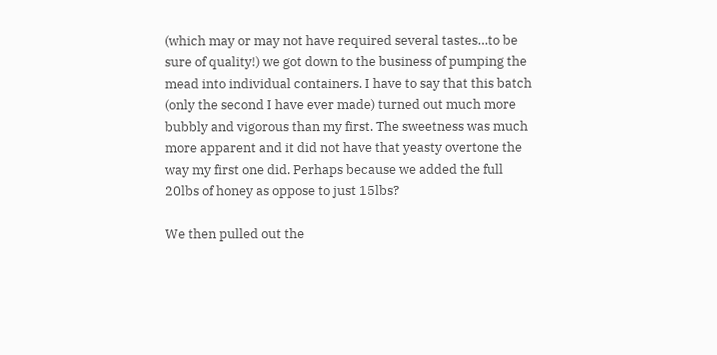(which may or may not have required several tastes…to be sure of quality!) we got down to the business of pumping the mead into individual containers. I have to say that this batch (only the second I have ever made) turned out much more bubbly and vigorous than my first. The sweetness was much more apparent and it did not have that yeasty overtone the way my first one did. Perhaps because we added the full 20lbs of honey as oppose to just 15lbs?

We then pulled out the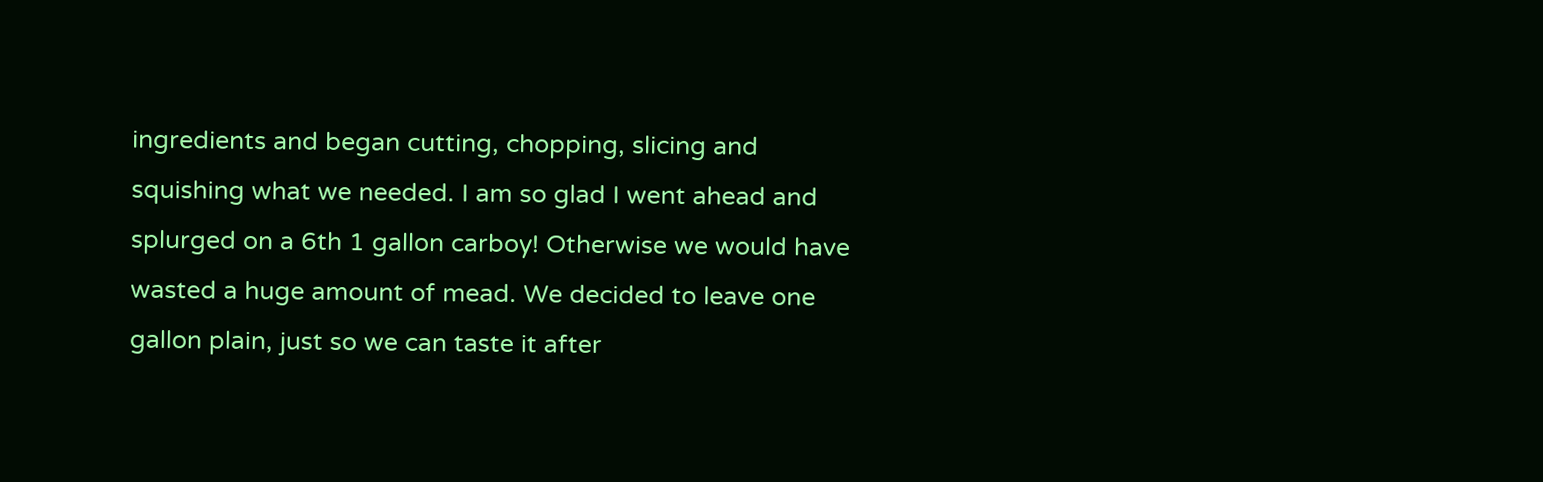ingredients and began cutting, chopping, slicing and squishing what we needed. I am so glad I went ahead and splurged on a 6th 1 gallon carboy! Otherwise we would have wasted a huge amount of mead. We decided to leave one gallon plain, just so we can taste it after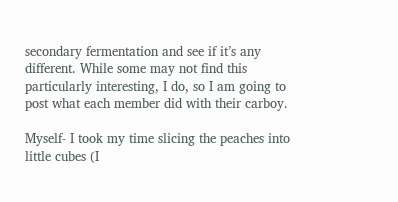secondary fermentation and see if it’s any different. While some may not find this particularly interesting, I do, so I am going to post what each member did with their carboy.

Myself- I took my time slicing the peaches into little cubes (I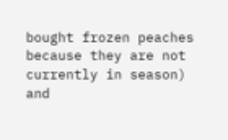bought frozen peaches because they are not currently in season) and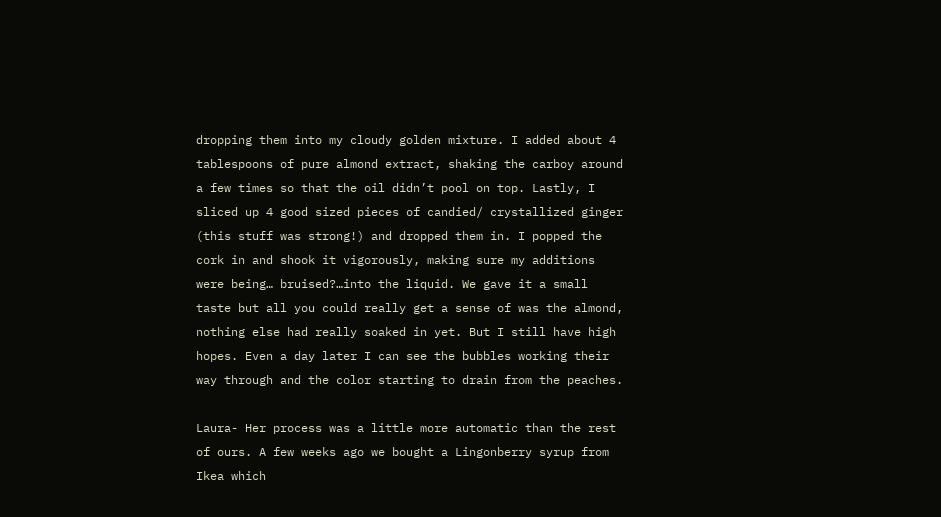dropping them into my cloudy golden mixture. I added about 4 tablespoons of pure almond extract, shaking the carboy around a few times so that the oil didn’t pool on top. Lastly, I sliced up 4 good sized pieces of candied/ crystallized ginger (this stuff was strong!) and dropped them in. I popped the cork in and shook it vigorously, making sure my additions were being… bruised?…into the liquid. We gave it a small taste but all you could really get a sense of was the almond, nothing else had really soaked in yet. But I still have high hopes. Even a day later I can see the bubbles working their way through and the color starting to drain from the peaches.

Laura- Her process was a little more automatic than the rest of ours. A few weeks ago we bought a Lingonberry syrup from Ikea which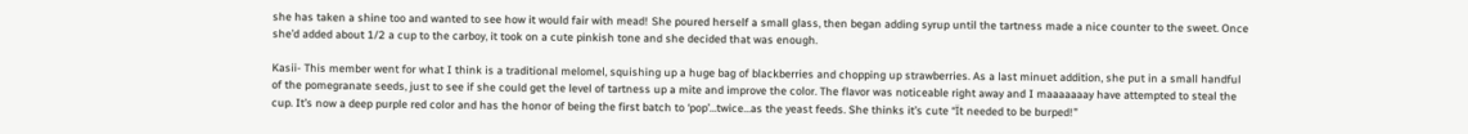she has taken a shine too and wanted to see how it would fair with mead! She poured herself a small glass, then began adding syrup until the tartness made a nice counter to the sweet. Once she’d added about 1/2 a cup to the carboy, it took on a cute pinkish tone and she decided that was enough.

Kasii- This member went for what I think is a traditional melomel, squishing up a huge bag of blackberries and chopping up strawberries. As a last minuet addition, she put in a small handful of the pomegranate seeds, just to see if she could get the level of tartness up a mite and improve the color. The flavor was noticeable right away and I maaaaaaay have attempted to steal the cup. It’s now a deep purple red color and has the honor of being the first batch to ‘pop’…twice…as the yeast feeds. She thinks it’s cute “Ït needed to be burped!”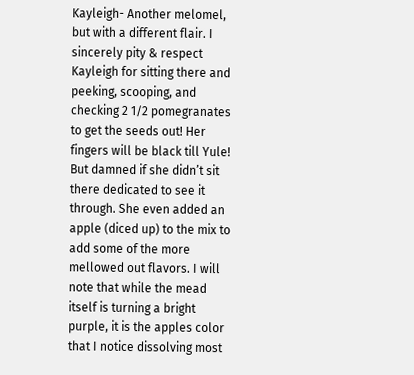Kayleigh- Another melomel, but with a different flair. I sincerely pity & respect Kayleigh for sitting there and peeking, scooping, and checking 2 1/2 pomegranates to get the seeds out! Her fingers will be black till Yule! But damned if she didn’t sit there dedicated to see it through. She even added an apple (diced up) to the mix to add some of the more mellowed out flavors. I will note that while the mead itself is turning a bright purple, it is the apples color that I notice dissolving most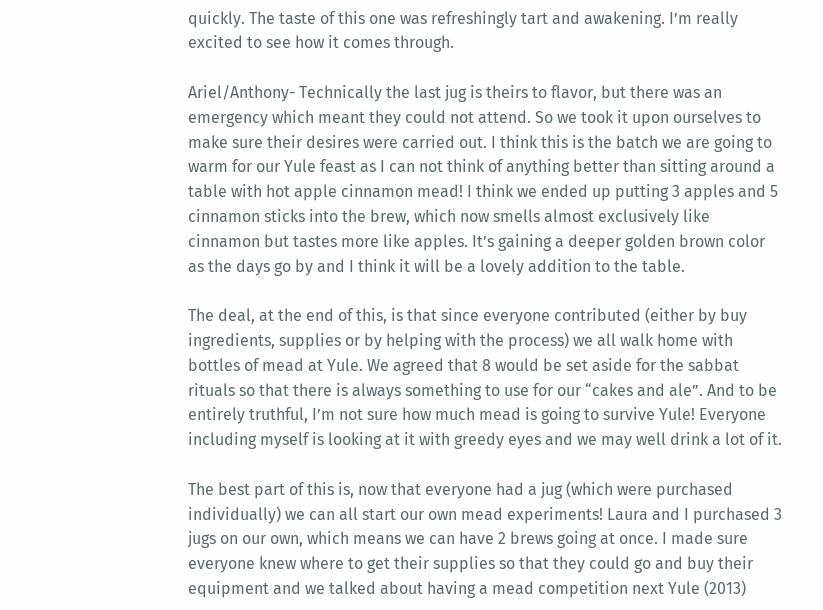quickly. The taste of this one was refreshingly tart and awakening. I’m really excited to see how it comes through.

Ariel/Anthony- Technically the last jug is theirs to flavor, but there was an emergency which meant they could not attend. So we took it upon ourselves to make sure their desires were carried out. I think this is the batch we are going to warm for our Yule feast as I can not think of anything better than sitting around a table with hot apple cinnamon mead! I think we ended up putting 3 apples and 5 cinnamon sticks into the brew, which now smells almost exclusively like cinnamon but tastes more like apples. It’s gaining a deeper golden brown color as the days go by and I think it will be a lovely addition to the table.

The deal, at the end of this, is that since everyone contributed (either by buy ingredients, supplies or by helping with the process) we all walk home with bottles of mead at Yule. We agreed that 8 would be set aside for the sabbat rituals so that there is always something to use for our “cakes and ale”. And to be entirely truthful, I’m not sure how much mead is going to survive Yule! Everyone including myself is looking at it with greedy eyes and we may well drink a lot of it.

The best part of this is, now that everyone had a jug (which were purchased individually) we can all start our own mead experiments! Laura and I purchased 3 jugs on our own, which means we can have 2 brews going at once. I made sure everyone knew where to get their supplies so that they could go and buy their equipment and we talked about having a mead competition next Yule (2013)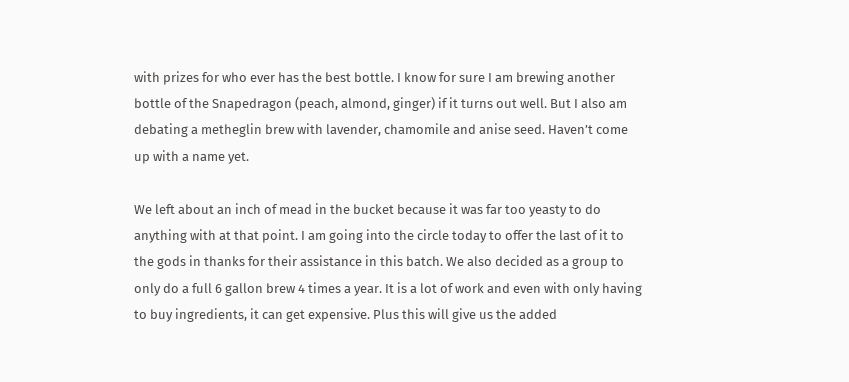with prizes for who ever has the best bottle. I know for sure I am brewing another bottle of the Snapedragon (peach, almond, ginger) if it turns out well. But I also am debating a metheglin brew with lavender, chamomile and anise seed. Haven’t come up with a name yet.

We left about an inch of mead in the bucket because it was far too yeasty to do anything with at that point. I am going into the circle today to offer the last of it to the gods in thanks for their assistance in this batch. We also decided as a group to only do a full 6 gallon brew 4 times a year. It is a lot of work and even with only having to buy ingredients, it can get expensive. Plus this will give us the added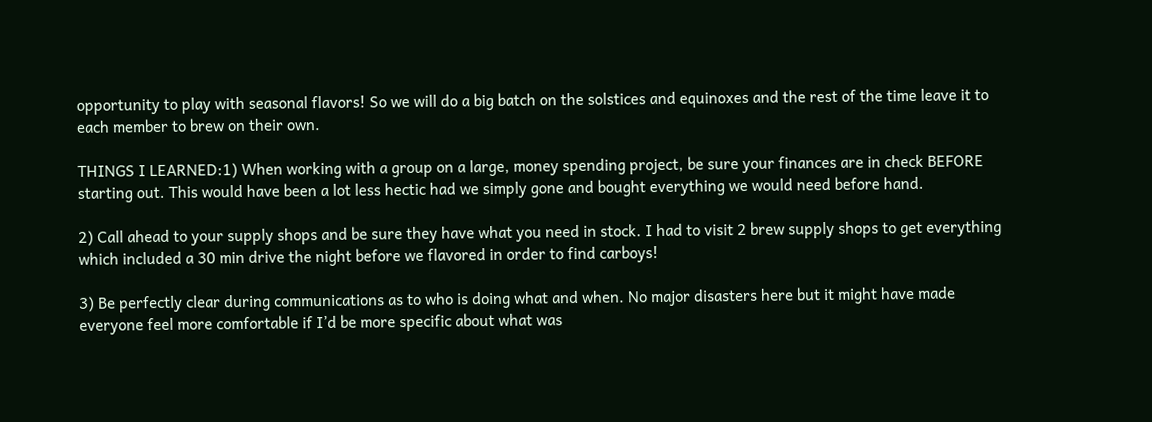opportunity to play with seasonal flavors! So we will do a big batch on the solstices and equinoxes and the rest of the time leave it to each member to brew on their own.

THINGS I LEARNED:1) When working with a group on a large, money spending project, be sure your finances are in check BEFORE starting out. This would have been a lot less hectic had we simply gone and bought everything we would need before hand.

2) Call ahead to your supply shops and be sure they have what you need in stock. I had to visit 2 brew supply shops to get everything which included a 30 min drive the night before we flavored in order to find carboys!

3) Be perfectly clear during communications as to who is doing what and when. No major disasters here but it might have made everyone feel more comfortable if I’d be more specific about what was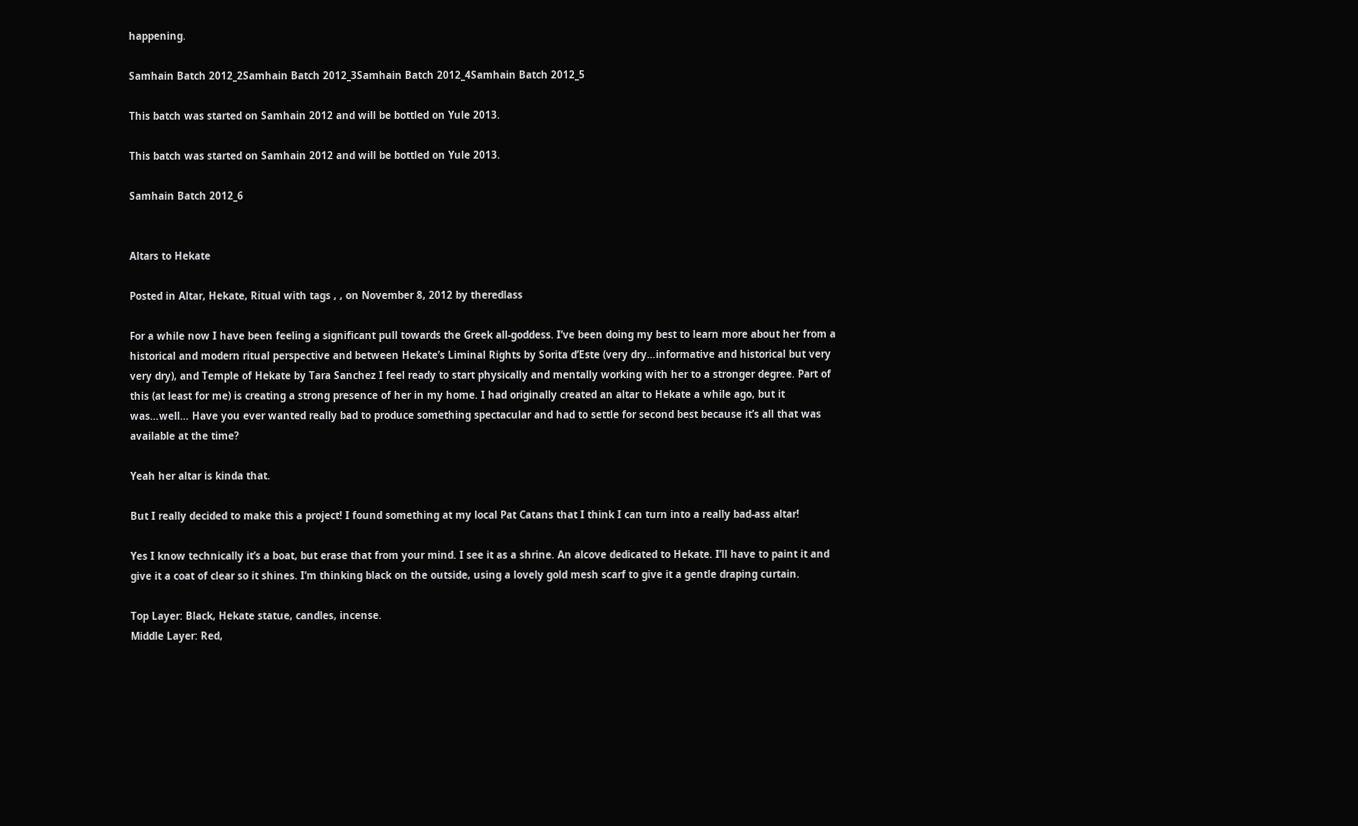happening.

Samhain Batch 2012_2Samhain Batch 2012_3Samhain Batch 2012_4Samhain Batch 2012_5

This batch was started on Samhain 2012 and will be bottled on Yule 2013.

This batch was started on Samhain 2012 and will be bottled on Yule 2013.

Samhain Batch 2012_6


Altars to Hekate

Posted in Altar, Hekate, Ritual with tags , , on November 8, 2012 by theredlass

For a while now I have been feeling a significant pull towards the Greek all-goddess. I’ve been doing my best to learn more about her from a historical and modern ritual perspective and between Hekate’s Liminal Rights by Sorita d’Este (very dry…informative and historical but very very dry), and Temple of Hekate by Tara Sanchez I feel ready to start physically and mentally working with her to a stronger degree. Part of this (at least for me) is creating a strong presence of her in my home. I had originally created an altar to Hekate a while ago, but it was…well… Have you ever wanted really bad to produce something spectacular and had to settle for second best because it’s all that was available at the time?

Yeah her altar is kinda that.

But I really decided to make this a project! I found something at my local Pat Catans that I think I can turn into a really bad-ass altar!

Yes I know technically it’s a boat, but erase that from your mind. I see it as a shrine. An alcove dedicated to Hekate. I’ll have to paint it and give it a coat of clear so it shines. I’m thinking black on the outside, using a lovely gold mesh scarf to give it a gentle draping curtain.

Top Layer: Black, Hekate statue, candles, incense.
Middle Layer: Red,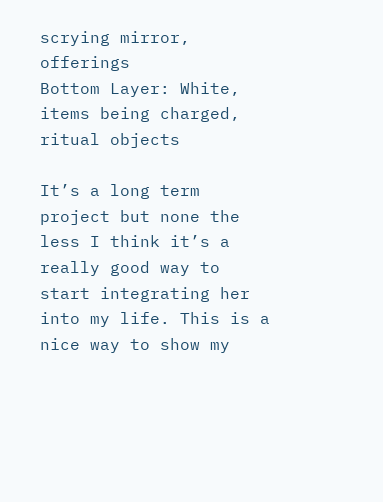scrying mirror, offerings
Bottom Layer: White, items being charged, ritual objects

It’s a long term project but none the less I think it’s a really good way to start integrating her into my life. This is a nice way to show my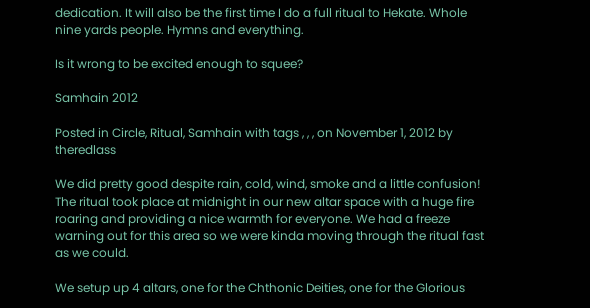dedication. It will also be the first time I do a full ritual to Hekate. Whole nine yards people. Hymns and everything.

Is it wrong to be excited enough to squee?

Samhain 2012

Posted in Circle, Ritual, Samhain with tags , , , on November 1, 2012 by theredlass

We did pretty good despite rain, cold, wind, smoke and a little confusion! The ritual took place at midnight in our new altar space with a huge fire roaring and providing a nice warmth for everyone. We had a freeze warning out for this area so we were kinda moving through the ritual fast as we could.

We setup up 4 altars, one for the Chthonic Deities, one for the Glorious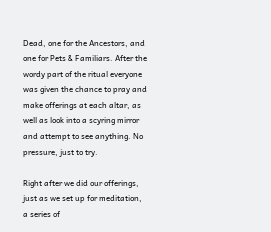Dead, one for the Ancestors, and one for Pets & Familiars. After the wordy part of the ritual everyone was given the chance to pray and make offerings at each altar, as well as look into a scyring mirror and attempt to see anything. No pressure, just to try.

Right after we did our offerings, just as we set up for meditation, a series of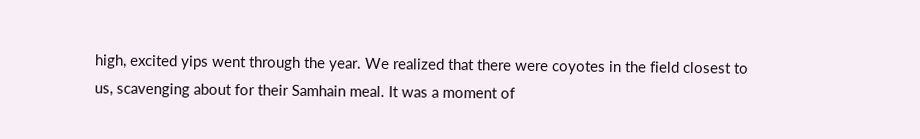high, excited yips went through the year. We realized that there were coyotes in the field closest to us, scavenging about for their Samhain meal. It was a moment of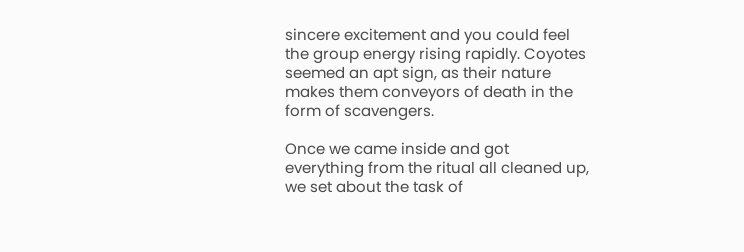sincere excitement and you could feel the group energy rising rapidly. Coyotes seemed an apt sign, as their nature makes them conveyors of death in the form of scavengers.

Once we came inside and got everything from the ritual all cleaned up, we set about the task of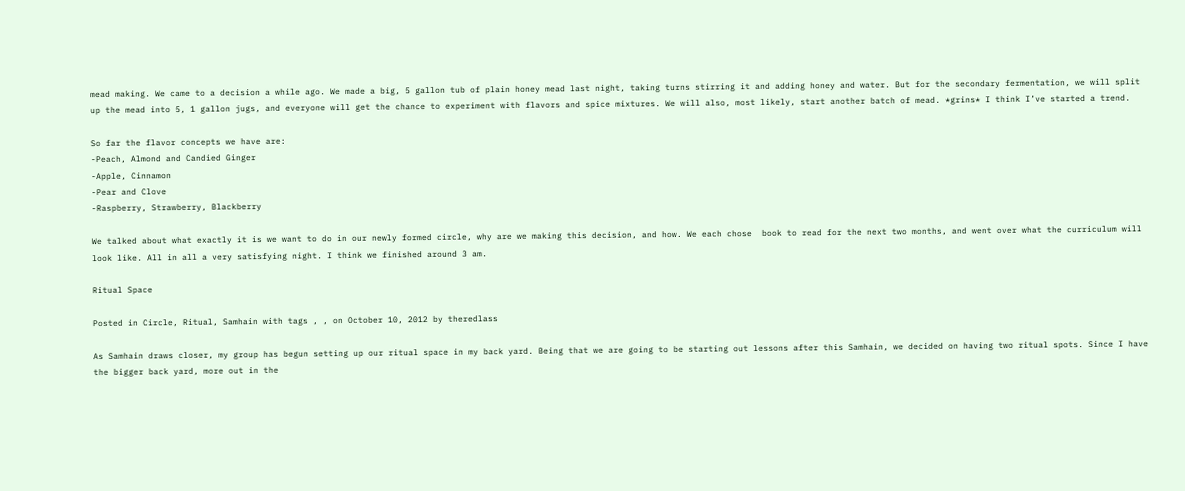mead making. We came to a decision a while ago. We made a big, 5 gallon tub of plain honey mead last night, taking turns stirring it and adding honey and water. But for the secondary fermentation, we will split up the mead into 5, 1 gallon jugs, and everyone will get the chance to experiment with flavors and spice mixtures. We will also, most likely, start another batch of mead. *grins* I think I’ve started a trend.

So far the flavor concepts we have are:
-Peach, Almond and Candied Ginger
-Apple, Cinnamon
-Pear and Clove
-Raspberry, Strawberry, Blackberry

We talked about what exactly it is we want to do in our newly formed circle, why are we making this decision, and how. We each chose  book to read for the next two months, and went over what the curriculum will look like. All in all a very satisfying night. I think we finished around 3 am.

Ritual Space

Posted in Circle, Ritual, Samhain with tags , , on October 10, 2012 by theredlass

As Samhain draws closer, my group has begun setting up our ritual space in my back yard. Being that we are going to be starting out lessons after this Samhain, we decided on having two ritual spots. Since I have the bigger back yard, more out in the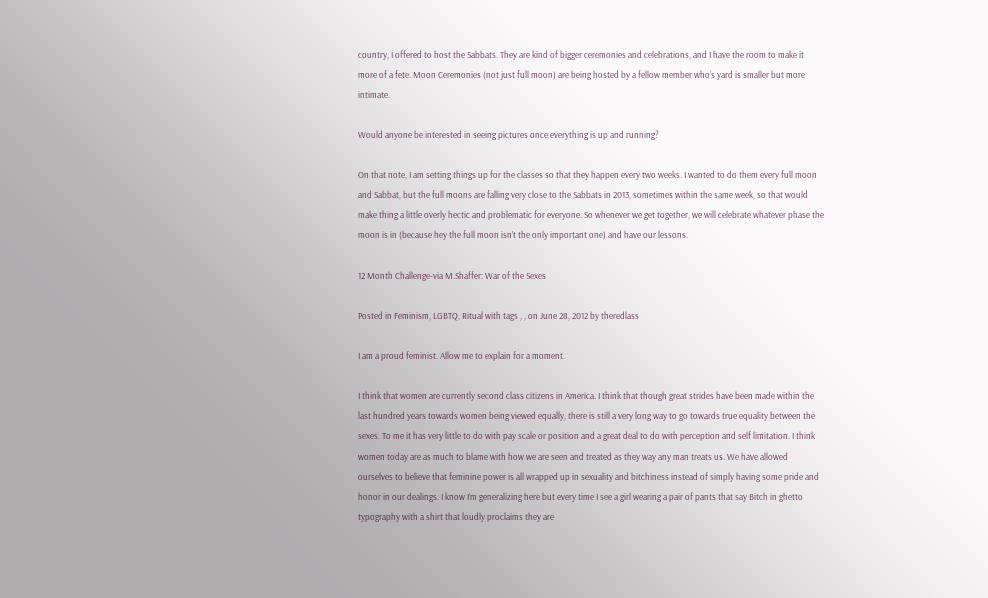country, I offered to host the Sabbats. They are kind of bigger ceremonies and celebrations, and I have the room to make it more of a fete. Moon Ceremonies (not just full moon) are being hosted by a fellow member who’s yard is smaller but more intimate.

Would anyone be interested in seeing pictures once everything is up and running?

On that note, I am setting things up for the classes so that they happen every two weeks. I wanted to do them every full moon and Sabbat, but the full moons are falling very close to the Sabbats in 2013, sometimes within the same week, so that would make thing a little overly hectic and problematic for everyone. So whenever we get together, we will celebrate whatever phase the moon is in (because hey the full moon isn’t the only important one) and have our lessons.

12 Month Challenge-via M.Shaffer: War of the Sexes

Posted in Feminism, LGBTQ, Ritual with tags , , on June 28, 2012 by theredlass

I am a proud feminist. Allow me to explain for a moment.

I think that women are currently second class citizens in America. I think that though great strides have been made within the last hundred years towards women being viewed equally, there is still a very long way to go towards true equality between the sexes. To me it has very little to do with pay scale or position and a great deal to do with perception and self limitation. I think women today are as much to blame with how we are seen and treated as they way any man treats us. We have allowed ourselves to believe that feminine power is all wrapped up in sexuality and bitchiness instead of simply having some pride and honor in our dealings. I know I’m generalizing here but every time I see a girl wearing a pair of pants that say Bitch in ghetto typography with a shirt that loudly proclaims they are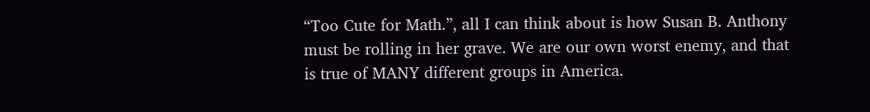“Too Cute for Math.”, all I can think about is how Susan B. Anthony must be rolling in her grave. We are our own worst enemy, and that is true of MANY different groups in America.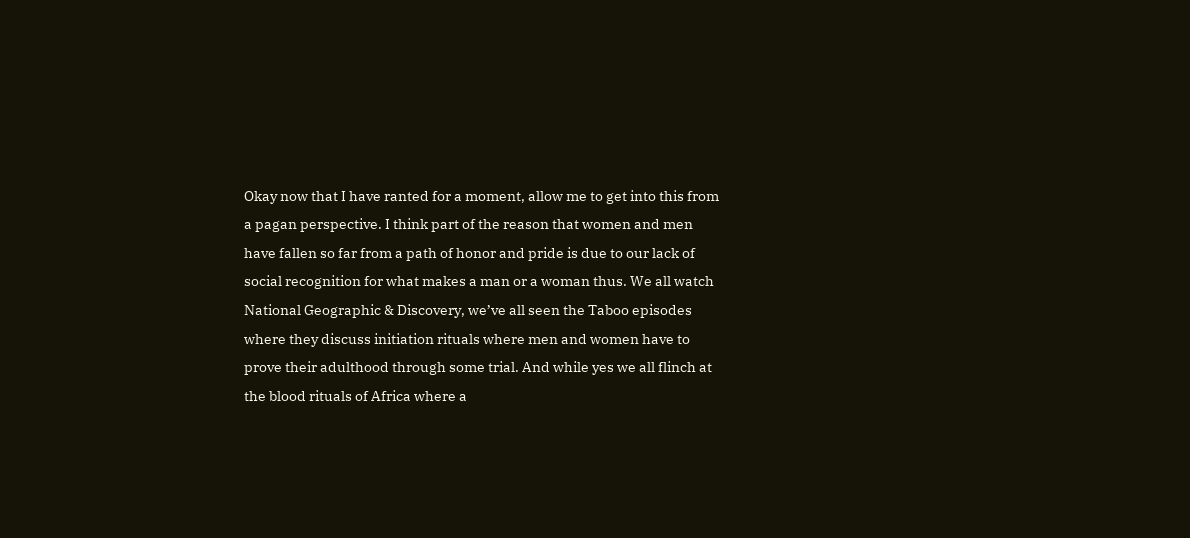Okay now that I have ranted for a moment, allow me to get into this from a pagan perspective. I think part of the reason that women and men have fallen so far from a path of honor and pride is due to our lack of social recognition for what makes a man or a woman thus. We all watch National Geographic & Discovery, we’ve all seen the Taboo episodes where they discuss initiation rituals where men and women have to prove their adulthood through some trial. And while yes we all flinch at the blood rituals of Africa where a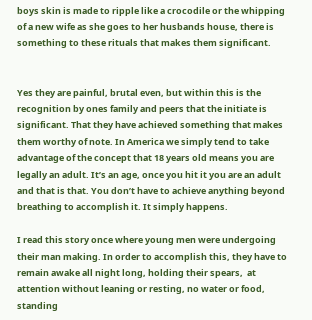boys skin is made to ripple like a crocodile or the whipping of a new wife as she goes to her husbands house, there is something to these rituals that makes them significant.


Yes they are painful, brutal even, but within this is the recognition by ones family and peers that the initiate is significant. That they have achieved something that makes them worthy of note. In America we simply tend to take advantage of the concept that 18 years old means you are legally an adult. It’s an age, once you hit it you are an adult and that is that. You don’t have to achieve anything beyond breathing to accomplish it. It simply happens.

I read this story once where young men were undergoing their man making. In order to accomplish this, they have to remain awake all night long, holding their spears,  at attention without leaning or resting, no water or food, standing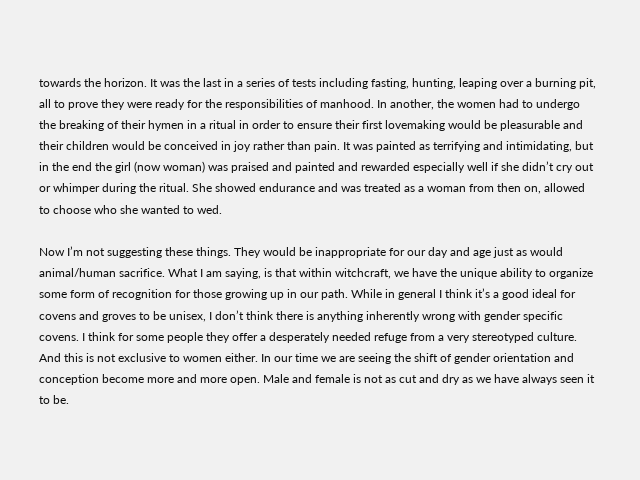towards the horizon. It was the last in a series of tests including fasting, hunting, leaping over a burning pit, all to prove they were ready for the responsibilities of manhood. In another, the women had to undergo the breaking of their hymen in a ritual in order to ensure their first lovemaking would be pleasurable and their children would be conceived in joy rather than pain. It was painted as terrifying and intimidating, but in the end the girl (now woman) was praised and painted and rewarded especially well if she didn’t cry out or whimper during the ritual. She showed endurance and was treated as a woman from then on, allowed to choose who she wanted to wed.

Now I’m not suggesting these things. They would be inappropriate for our day and age just as would animal/human sacrifice. What I am saying, is that within witchcraft, we have the unique ability to organize some form of recognition for those growing up in our path. While in general I think it’s a good ideal for covens and groves to be unisex, I don’t think there is anything inherently wrong with gender specific covens. I think for some people they offer a desperately needed refuge from a very stereotyped culture. And this is not exclusive to women either. In our time we are seeing the shift of gender orientation and conception become more and more open. Male and female is not as cut and dry as we have always seen it to be.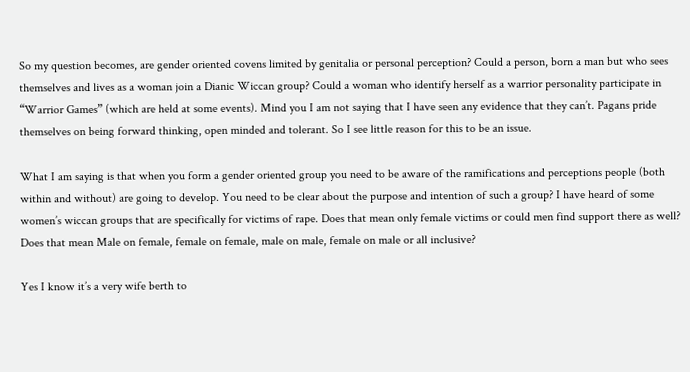So my question becomes, are gender oriented covens limited by genitalia or personal perception? Could a person, born a man but who sees themselves and lives as a woman join a Dianic Wiccan group? Could a woman who identify herself as a warrior personality participate in “Warrior Games” (which are held at some events). Mind you I am not saying that I have seen any evidence that they can’t. Pagans pride themselves on being forward thinking, open minded and tolerant. So I see little reason for this to be an issue.

What I am saying is that when you form a gender oriented group you need to be aware of the ramifications and perceptions people (both within and without) are going to develop. You need to be clear about the purpose and intention of such a group? I have heard of some women’s wiccan groups that are specifically for victims of rape. Does that mean only female victims or could men find support there as well? Does that mean Male on female, female on female, male on male, female on male or all inclusive?

Yes I know it’s a very wife berth to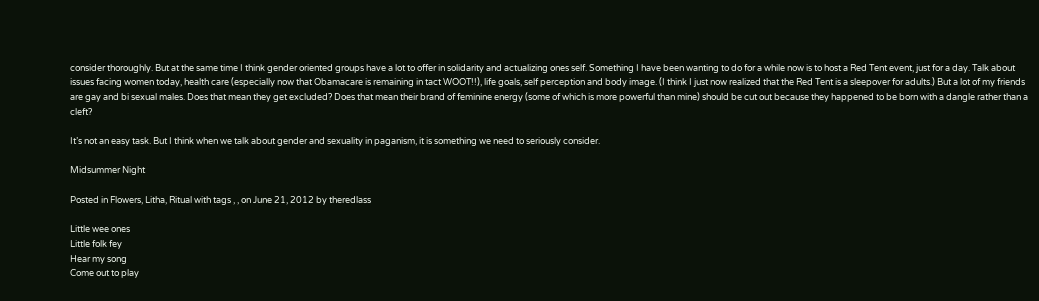consider thoroughly. But at the same time I think gender oriented groups have a lot to offer in solidarity and actualizing ones self. Something I have been wanting to do for a while now is to host a Red Tent event, just for a day. Talk about issues facing women today, health care (especially now that Obamacare is remaining in tact WOOT!!), life goals, self perception and body image. (I think I just now realized that the Red Tent is a sleepover for adults.) But a lot of my friends are gay and bi sexual males. Does that mean they get excluded? Does that mean their brand of feminine energy (some of which is more powerful than mine) should be cut out because they happened to be born with a dangle rather than a cleft?

It’s not an easy task. But I think when we talk about gender and sexuality in paganism, it is something we need to seriously consider.

Midsummer Night

Posted in Flowers, Litha, Ritual with tags , , on June 21, 2012 by theredlass

Little wee ones
Little folk fey
Hear my song
Come out to play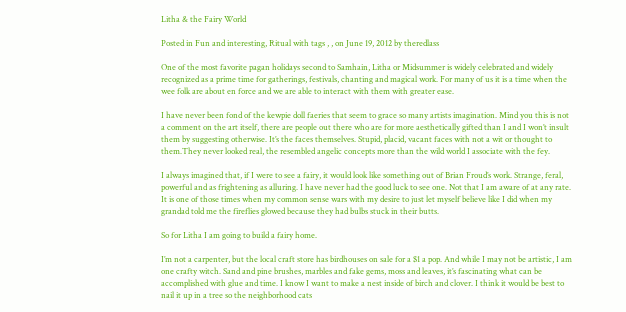Litha & the Fairy World

Posted in Fun and interesting, Ritual with tags , , on June 19, 2012 by theredlass

One of the most favorite pagan holidays second to Samhain, Litha or Midsummer is widely celebrated and widely recognized as a prime time for gatherings, festivals, chanting and magical work. For many of us it is a time when the wee folk are about en force and we are able to interact with them with greater ease.

I have never been fond of the kewpie doll faeries that seem to grace so many artists imagination. Mind you this is not a comment on the art itself, there are people out there who are for more aesthetically gifted than I and I won’t insult them by suggesting otherwise. It’s the faces themselves. Stupid, placid, vacant faces with not a wit or thought to them.They never looked real, the resembled angelic concepts more than the wild world I associate with the fey.

I always imagined that, if I were to see a fairy, it would look like something out of Brian Froud’s work. Strange, feral, powerful and as frightening as alluring. I have never had the good luck to see one. Not that I am aware of at any rate. It is one of those times when my common sense wars with my desire to just let myself believe like I did when my grandad told me the fireflies glowed because they had bulbs stuck in their butts.

So for Litha I am going to build a fairy home.

I’m not a carpenter, but the local craft store has birdhouses on sale for a $1 a pop. And while I may not be artistic, I am one crafty witch. Sand and pine brushes, marbles and fake gems, moss and leaves, it’s fascinating what can be accomplished with glue and time. I know I want to make a nest inside of birch and clover. I think it would be best to nail it up in a tree so the neighborhood cats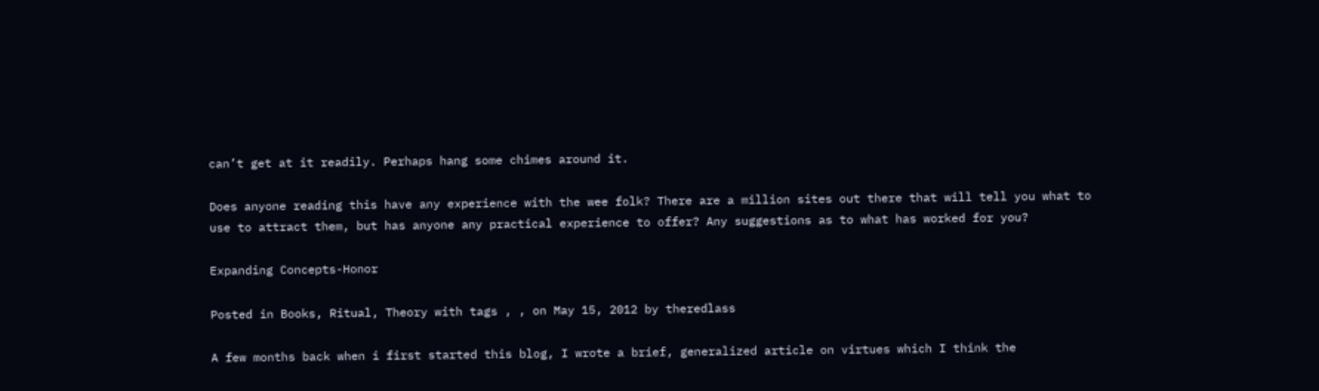can’t get at it readily. Perhaps hang some chimes around it.

Does anyone reading this have any experience with the wee folk? There are a million sites out there that will tell you what to use to attract them, but has anyone any practical experience to offer? Any suggestions as to what has worked for you?

Expanding Concepts-Honor

Posted in Books, Ritual, Theory with tags , , on May 15, 2012 by theredlass

A few months back when i first started this blog, I wrote a brief, generalized article on virtues which I think the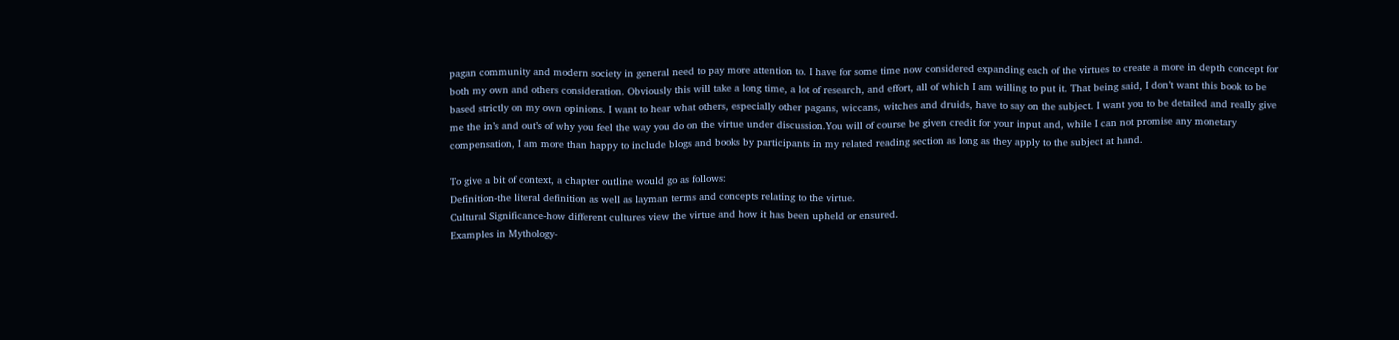pagan community and modern society in general need to pay more attention to. I have for some time now considered expanding each of the virtues to create a more in depth concept for both my own and others consideration. Obviously this will take a long time, a lot of research, and effort, all of which I am willing to put it. That being said, I don’t want this book to be based strictly on my own opinions. I want to hear what others, especially other pagans, wiccans, witches and druids, have to say on the subject. I want you to be detailed and really give me the in’s and out’s of why you feel the way you do on the virtue under discussion.You will of course be given credit for your input and, while I can not promise any monetary compensation, I am more than happy to include blogs and books by participants in my related reading section as long as they apply to the subject at hand.

To give a bit of context, a chapter outline would go as follows:
Definition-the literal definition as well as layman terms and concepts relating to the virtue.
Cultural Significance-how different cultures view the virtue and how it has been upheld or ensured.
Examples in Mythology-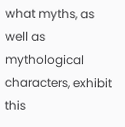what myths, as well as mythological characters, exhibit this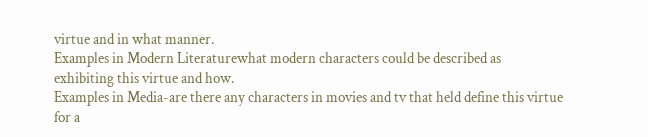virtue and in what manner.
Examples in Modern Literaturewhat modern characters could be described as exhibiting this virtue and how.
Examples in Media-are there any characters in movies and tv that held define this virtue for a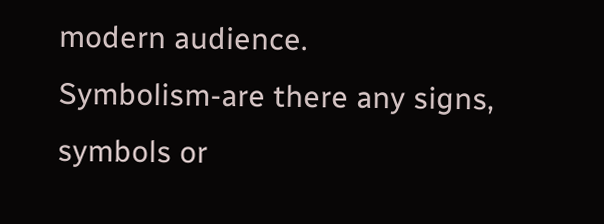modern audience.
Symbolism-are there any signs, symbols or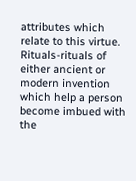attributes which relate to this virtue.
Rituals-rituals of either ancient or modern invention which help a person become imbued with the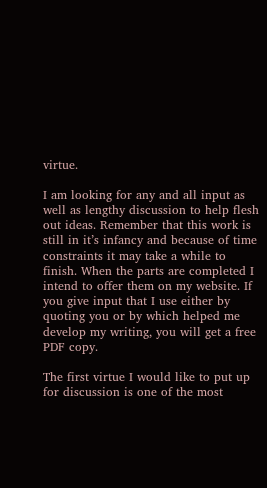virtue.

I am looking for any and all input as well as lengthy discussion to help flesh out ideas. Remember that this work is still in it’s infancy and because of time constraints it may take a while to finish. When the parts are completed I intend to offer them on my website. If you give input that I use either by quoting you or by which helped me develop my writing, you will get a free PDF copy.

The first virtue I would like to put up for discussion is one of the most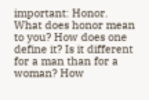important: Honor. What does honor mean to you? How does one define it? Is it different for a man than for a woman? How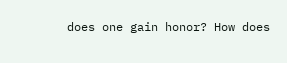does one gain honor? How does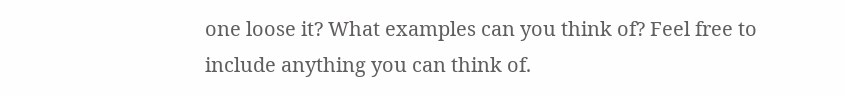one loose it? What examples can you think of? Feel free to include anything you can think of.